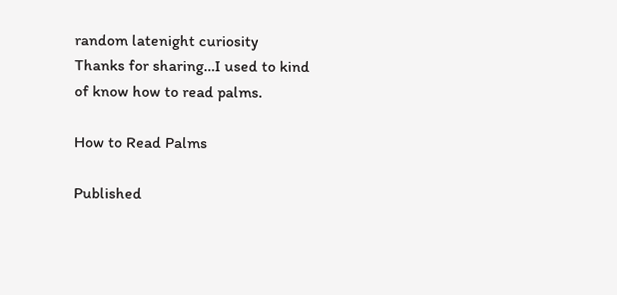random latenight curiosity
Thanks for sharing…I used to kind of know how to read palms.

How to Read Palms

Published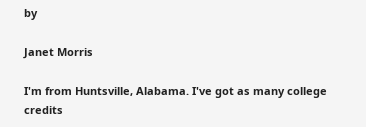by

Janet Morris

I'm from Huntsville, Alabama. I've got as many college credits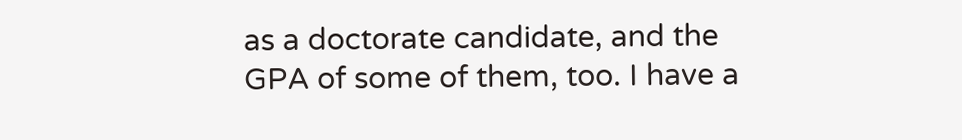as a doctorate candidate, and the GPA of some of them, too. I have a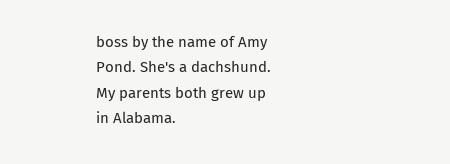boss by the name of Amy Pond. She's a dachshund. My parents both grew up in Alabama.